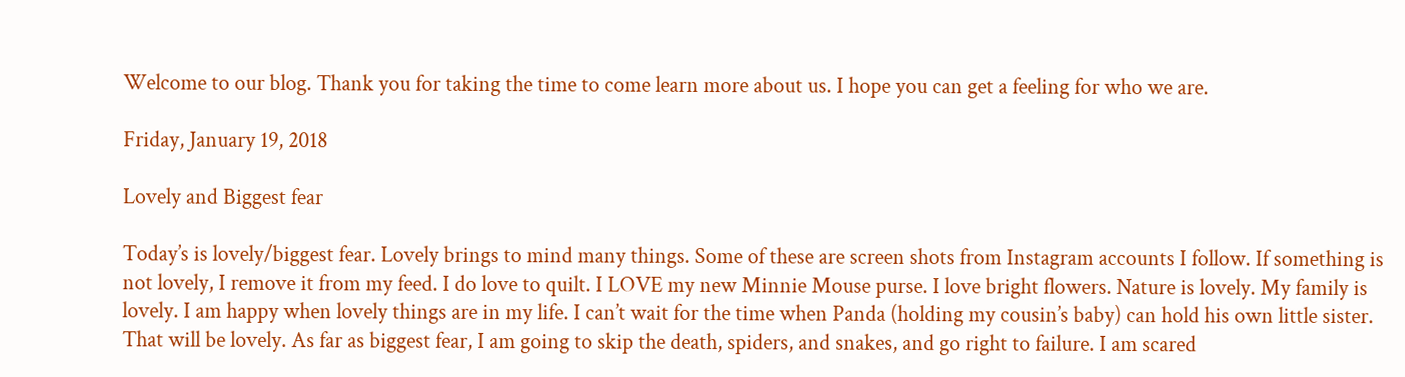Welcome to our blog. Thank you for taking the time to come learn more about us. I hope you can get a feeling for who we are.

Friday, January 19, 2018

Lovely and Biggest fear

Today’s is lovely/biggest fear. Lovely brings to mind many things. Some of these are screen shots from Instagram accounts I follow. If something is not lovely, I remove it from my feed. I do love to quilt. I LOVE my new Minnie Mouse purse. I love bright flowers. Nature is lovely. My family is lovely. I am happy when lovely things are in my life. I can’t wait for the time when Panda (holding my cousin’s baby) can hold his own little sister. That will be lovely. As far as biggest fear, I am going to skip the death, spiders, and snakes, and go right to failure. I am scared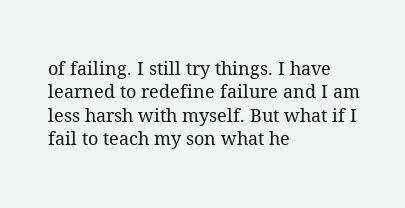of failing. I still try things. I have learned to redefine failure and I am less harsh with myself. But what if I fail to teach my son what he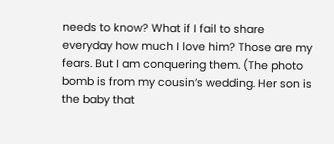needs to know? What if I fail to share everyday how much I love him? Those are my fears. But I am conquering them. (The photo bomb is from my cousin’s wedding. Her son is the baby that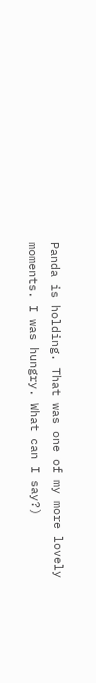Panda is holding. That was one of my more lovely moments. I was hungry. What can I say?)